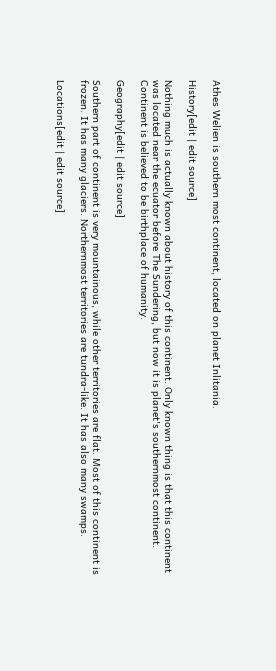Athes Welien is southern most continent, located on planet Inlitania.

History[edit | edit source]

Nothing much is actually known about history of this continent. Only known thing is that this continent was located near the ecuator before The Sundering, but now it is planet's southernmost continent. Continent is believed to be birthplace of humanity.

Geography[edit | edit source]

Southern part of continent is very mountainous, while other territories are flat. Most of this continent is frozen. It has many glaciers. Northernmost territories are tundra-like. It has also many swamps.

Locations[edit | edit source]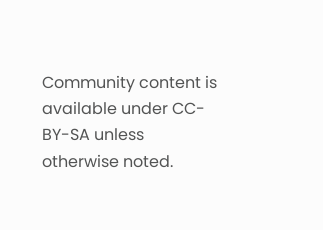Community content is available under CC-BY-SA unless otherwise noted.